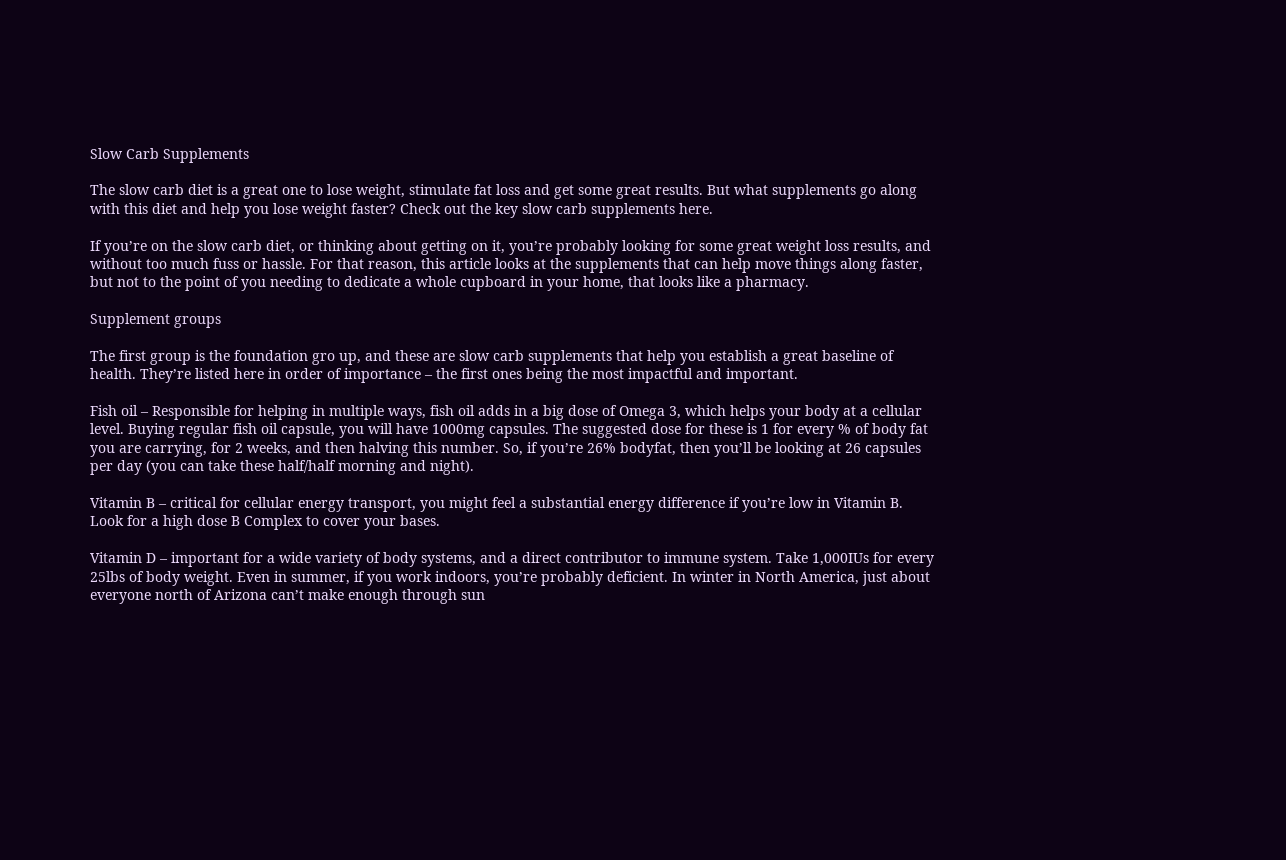Slow Carb Supplements

The slow carb diet is a great one to lose weight, stimulate fat loss and get some great results. But what supplements go along with this diet and help you lose weight faster? Check out the key slow carb supplements here.

If you’re on the slow carb diet, or thinking about getting on it, you’re probably looking for some great weight loss results, and without too much fuss or hassle. For that reason, this article looks at the supplements that can help move things along faster, but not to the point of you needing to dedicate a whole cupboard in your home, that looks like a pharmacy.

Supplement groups

The first group is the foundation gro up, and these are slow carb supplements that help you establish a great baseline of health. They’re listed here in order of importance – the first ones being the most impactful and important.

Fish oil – Responsible for helping in multiple ways, fish oil adds in a big dose of Omega 3, which helps your body at a cellular level. Buying regular fish oil capsule, you will have 1000mg capsules. The suggested dose for these is 1 for every % of body fat you are carrying, for 2 weeks, and then halving this number. So, if you’re 26% bodyfat, then you’ll be looking at 26 capsules per day (you can take these half/half morning and night).

Vitamin B – critical for cellular energy transport, you might feel a substantial energy difference if you’re low in Vitamin B. Look for a high dose B Complex to cover your bases.

Vitamin D – important for a wide variety of body systems, and a direct contributor to immune system. Take 1,000IUs for every 25lbs of body weight. Even in summer, if you work indoors, you’re probably deficient. In winter in North America, just about everyone north of Arizona can’t make enough through sun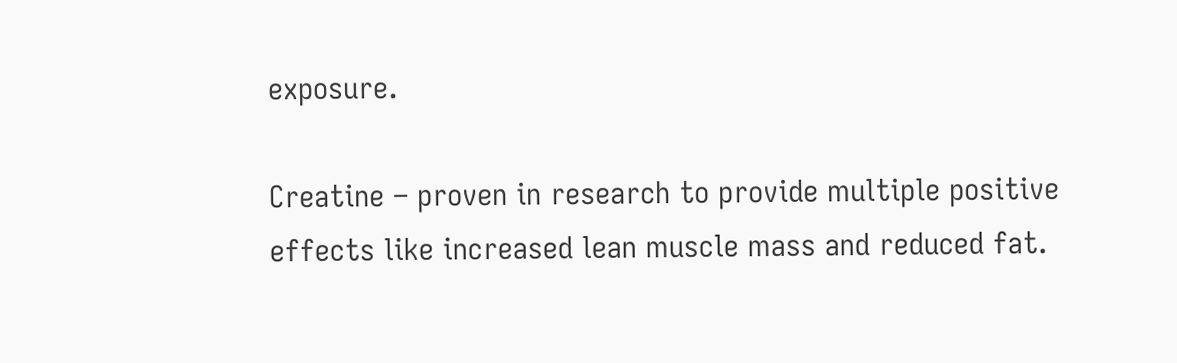exposure.

Creatine – proven in research to provide multiple positive effects like increased lean muscle mass and reduced fat.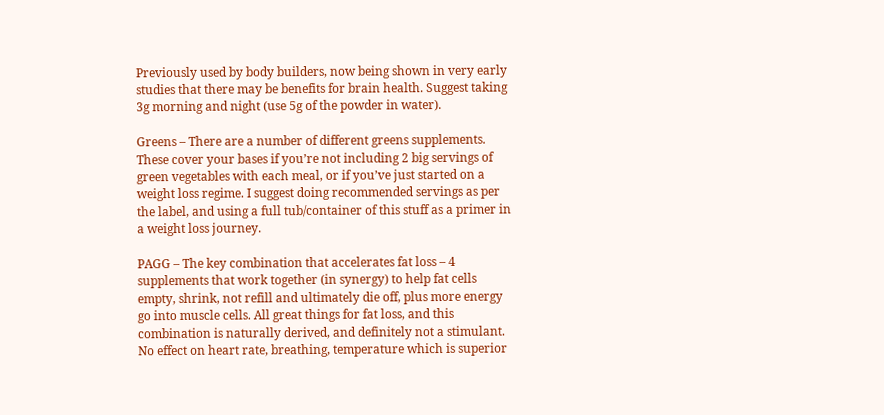Previously used by body builders, now being shown in very early studies that there may be benefits for brain health. Suggest taking 3g morning and night (use 5g of the powder in water).

Greens – There are a number of different greens supplements. These cover your bases if you’re not including 2 big servings of green vegetables with each meal, or if you’ve just started on a weight loss regime. I suggest doing recommended servings as per the label, and using a full tub/container of this stuff as a primer in a weight loss journey.

PAGG – The key combination that accelerates fat loss – 4 supplements that work together (in synergy) to help fat cells empty, shrink, not refill and ultimately die off, plus more energy go into muscle cells. All great things for fat loss, and this combination is naturally derived, and definitely not a stimulant. No effect on heart rate, breathing, temperature which is superior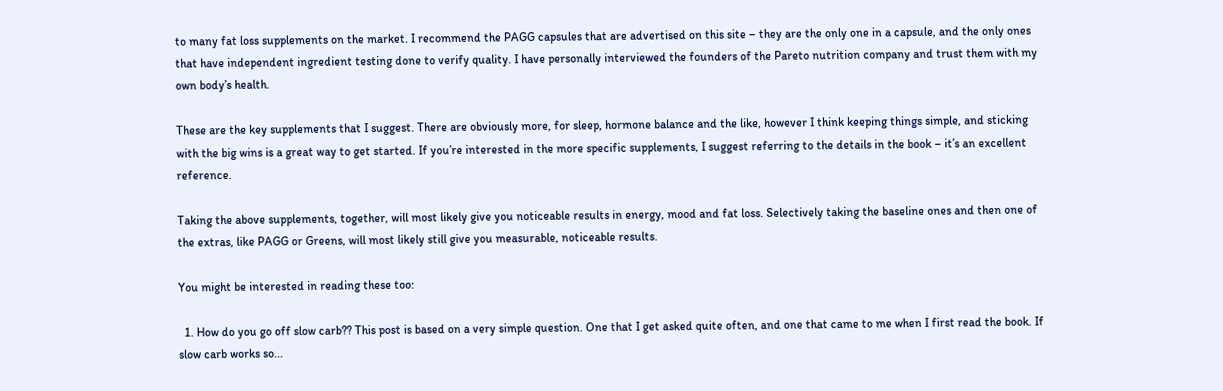to many fat loss supplements on the market. I recommend the PAGG capsules that are advertised on this site – they are the only one in a capsule, and the only ones that have independent ingredient testing done to verify quality. I have personally interviewed the founders of the Pareto nutrition company and trust them with my own body’s health.

These are the key supplements that I suggest. There are obviously more, for sleep, hormone balance and the like, however I think keeping things simple, and sticking with the big wins is a great way to get started. If you’re interested in the more specific supplements, I suggest referring to the details in the book – it’s an excellent reference.

Taking the above supplements, together, will most likely give you noticeable results in energy, mood and fat loss. Selectively taking the baseline ones and then one of the extras, like PAGG or Greens, will most likely still give you measurable, noticeable results.

You might be interested in reading these too:

  1. How do you go off slow carb?? This post is based on a very simple question. One that I get asked quite often, and one that came to me when I first read the book. If slow carb works so...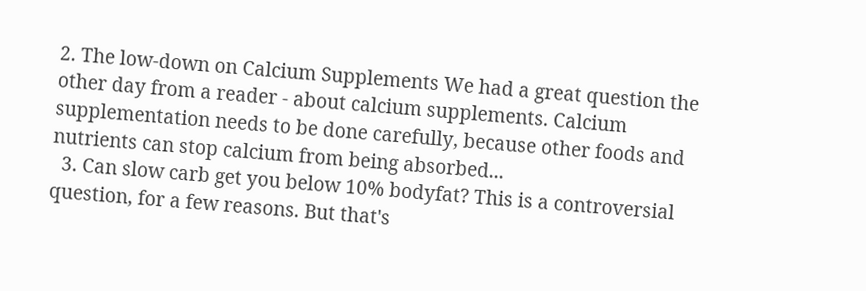2. The low-down on Calcium Supplements We had a great question the other day from a reader - about calcium supplements. Calcium supplementation needs to be done carefully, because other foods and nutrients can stop calcium from being absorbed...
  3. Can slow carb get you below 10% bodyfat? This is a controversial question, for a few reasons. But that's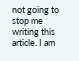not going to stop me writing this article. I am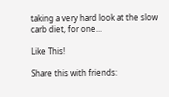taking a very hard look at the slow carb diet, for one...

Like This!

Share this with friends: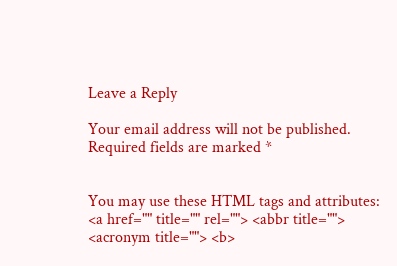Leave a Reply

Your email address will not be published. Required fields are marked *


You may use these HTML tags and attributes: <a href="" title="" rel=""> <abbr title=""> <acronym title=""> <b>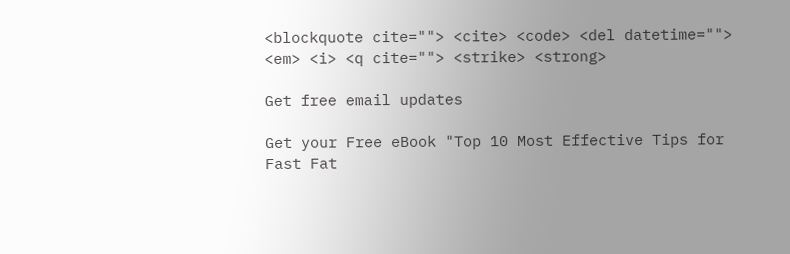<blockquote cite=""> <cite> <code> <del datetime=""> <em> <i> <q cite=""> <strike> <strong>

Get free email updates

Get your Free eBook "Top 10 Most Effective Tips for Fast Fat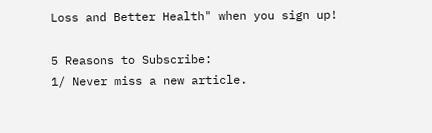Loss and Better Health" when you sign up!

5 Reasons to Subscribe:
1/ Never miss a new article.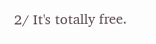2/ It's totally free.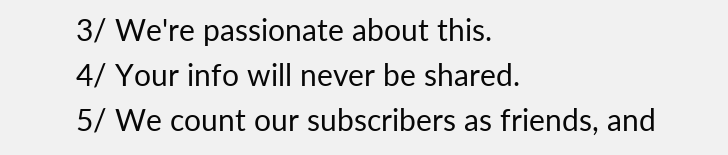3/ We're passionate about this.
4/ Your info will never be shared.
5/ We count our subscribers as friends, and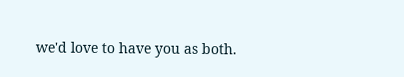we'd love to have you as both.